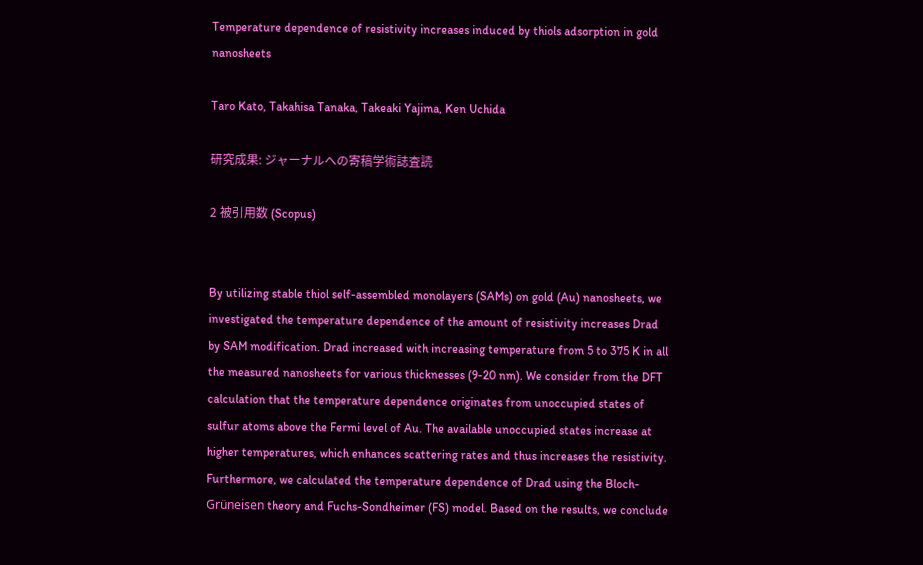Temperature dependence of resistivity increases induced by thiols adsorption in gold nanosheets

Taro Kato, Takahisa Tanaka, Takeaki Yajima, Ken Uchida

研究成果: ジャーナルへの寄稿学術誌査読

2 被引用数 (Scopus)


By utilizing stable thiol self-assembled monolayers (SAMs) on gold (Au) nanosheets, we investigated the temperature dependence of the amount of resistivity increases Drad by SAM modification. Drad increased with increasing temperature from 5 to 375 K in all the measured nanosheets for various thicknesses (9-20 nm). We consider from the DFT calculation that the temperature dependence originates from unoccupied states of sulfur atoms above the Fermi level of Au. The available unoccupied states increase at higher temperatures, which enhances scattering rates and thus increases the resistivity. Furthermore, we calculated the temperature dependence of Drad using the Bloch-Grüneisen theory and Fuchs-Sondheimer (FS) model. Based on the results, we conclude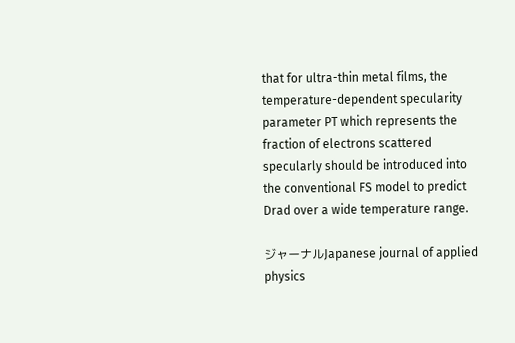that for ultra-thin metal films, the temperature-dependent specularity parameter PT which represents the fraction of electrons scattered specularly should be introduced into the conventional FS model to predict Drad over a wide temperature range.

ジャーナルJapanese journal of applied physics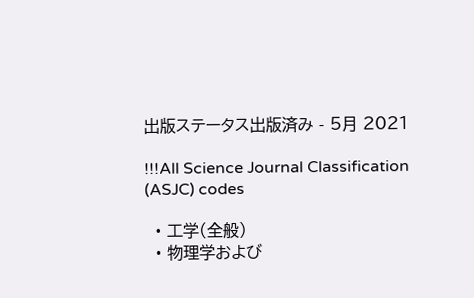出版ステータス出版済み - 5月 2021

!!!All Science Journal Classification (ASJC) codes

  • 工学(全般)
  • 物理学および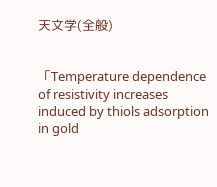天文学(全般)


「Temperature dependence of resistivity increases induced by thiols adsorption in gold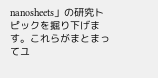nanosheets」の研究トピックを掘り下げます。これらがまとまってユ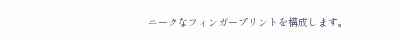ニークなフィンガープリントを構成します。